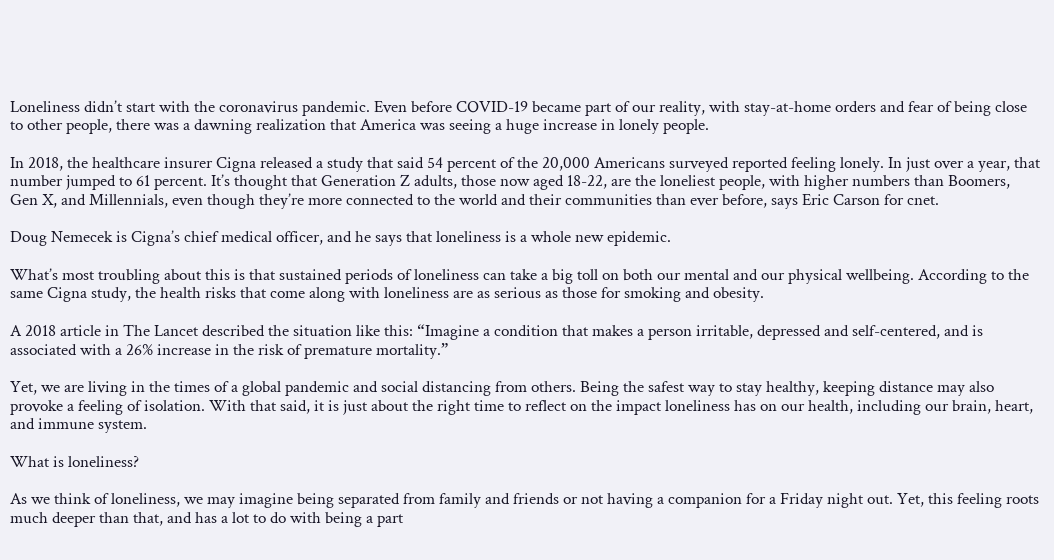Loneliness didn’t start with the coronavirus pandemic. Even before COVID-19 became part of our reality, with stay-at-home orders and fear of being close to other people, there was a dawning realization that America was seeing a huge increase in lonely people.

In 2018, the healthcare insurer Cigna released a study that said 54 percent of the 20,000 Americans surveyed reported feeling lonely. In just over a year, that number jumped to 61 percent. It’s thought that Generation Z adults, those now aged 18-22, are the loneliest people, with higher numbers than Boomers, Gen X, and Millennials, even though they’re more connected to the world and their communities than ever before, says Eric Carson for cnet.

Doug Nemecek is Cigna’s chief medical officer, and he says that loneliness is a whole new epidemic.

What’s most troubling about this is that sustained periods of loneliness can take a big toll on both our mental and our physical wellbeing. According to the same Cigna study, the health risks that come along with loneliness are as serious as those for smoking and obesity.

A 2018 article in The Lancet described the situation like this: “Imagine a condition that makes a person irritable, depressed and self-centered, and is associated with a 26% increase in the risk of premature mortality.”

Yet, we are living in the times of a global pandemic and social distancing from others. Being the safest way to stay healthy, keeping distance may also provoke a feeling of isolation. With that said, it is just about the right time to reflect on the impact loneliness has on our health, including our brain, heart, and immune system.

What is loneliness?

As we think of loneliness, we may imagine being separated from family and friends or not having a companion for a Friday night out. Yet, this feeling roots much deeper than that, and has a lot to do with being a part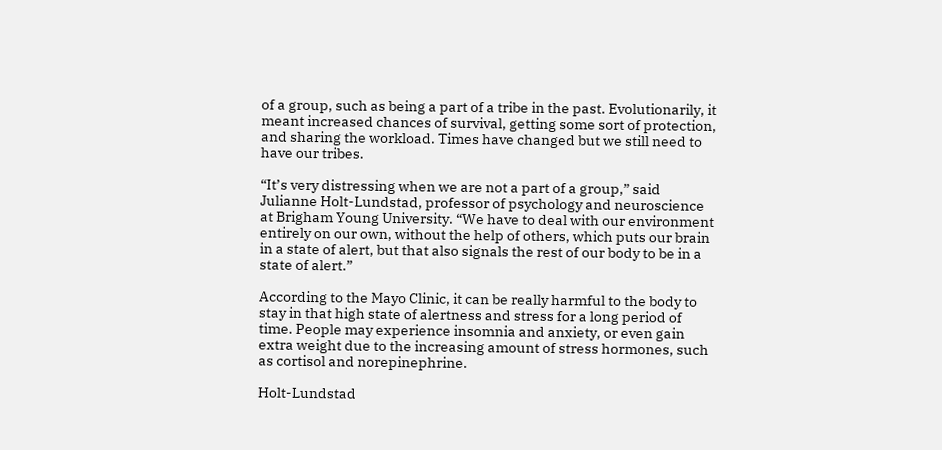of a group, such as being a part of a tribe in the past. Evolutionarily, it meant increased chances of survival, getting some sort of protection, and sharing the workload. Times have changed but we still need to have our tribes.

“It’s very distressing when we are not a part of a group,” said Julianne Holt-Lundstad, professor of psychology and neuroscience at Brigham Young University. “We have to deal with our environment entirely on our own, without the help of others, which puts our brain in a state of alert, but that also signals the rest of our body to be in a state of alert.”

According to the Mayo Clinic, it can be really harmful to the body to stay in that high state of alertness and stress for a long period of time. People may experience insomnia and anxiety, or even gain extra weight due to the increasing amount of stress hormones, such as cortisol and norepinephrine.

Holt-Lundstad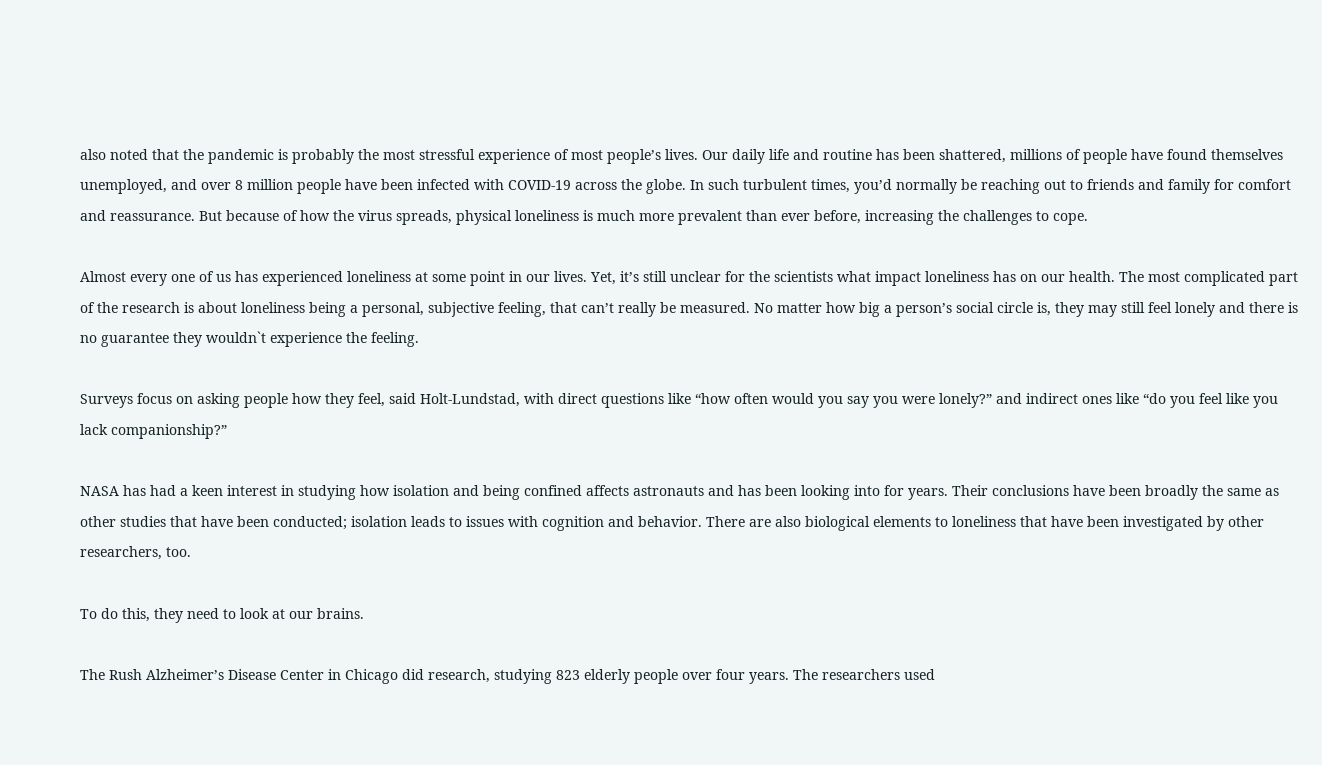also noted that the pandemic is probably the most stressful experience of most people’s lives. Our daily life and routine has been shattered, millions of people have found themselves unemployed, and over 8 million people have been infected with COVID-19 across the globe. In such turbulent times, you’d normally be reaching out to friends and family for comfort and reassurance. But because of how the virus spreads, physical loneliness is much more prevalent than ever before, increasing the challenges to cope.

Almost every one of us has experienced loneliness at some point in our lives. Yet, it’s still unclear for the scientists what impact loneliness has on our health. The most complicated part of the research is about loneliness being a personal, subjective feeling, that can’t really be measured. No matter how big a person’s social circle is, they may still feel lonely and there is no guarantee they wouldn`t experience the feeling.

Surveys focus on asking people how they feel, said Holt-Lundstad, with direct questions like “how often would you say you were lonely?” and indirect ones like “do you feel like you lack companionship?”

NASA has had a keen interest in studying how isolation and being confined affects astronauts and has been looking into for years. Their conclusions have been broadly the same as other studies that have been conducted; isolation leads to issues with cognition and behavior. There are also biological elements to loneliness that have been investigated by other researchers, too.

To do this, they need to look at our brains.

The Rush Alzheimer’s Disease Center in Chicago did research, studying 823 elderly people over four years. The researchers used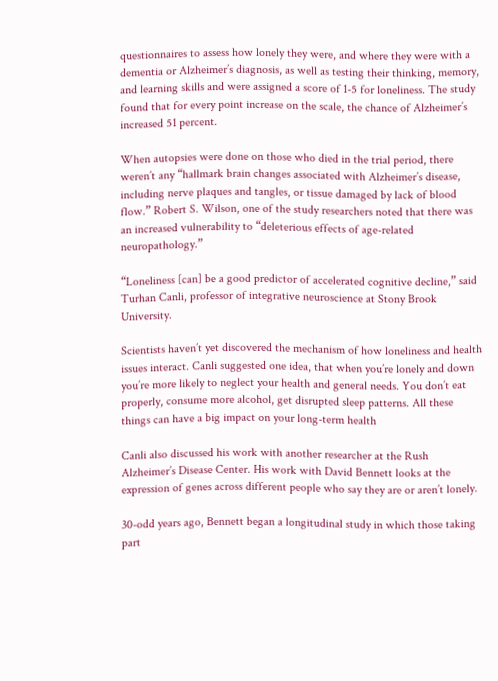questionnaires to assess how lonely they were, and where they were with a dementia or Alzheimer’s diagnosis, as well as testing their thinking, memory, and learning skills and were assigned a score of 1-5 for loneliness. The study found that for every point increase on the scale, the chance of Alzheimer’s increased 51 percent.

When autopsies were done on those who died in the trial period, there weren’t any “hallmark brain changes associated with Alzheimer’s disease, including nerve plaques and tangles, or tissue damaged by lack of blood flow.” Robert S. Wilson, one of the study researchers noted that there was an increased vulnerability to “deleterious effects of age-related neuropathology.”

“Loneliness [can] be a good predictor of accelerated cognitive decline,” said Turhan Canli, professor of integrative neuroscience at Stony Brook University.

Scientists haven’t yet discovered the mechanism of how loneliness and health issues interact. Canli suggested one idea, that when you’re lonely and down you’re more likely to neglect your health and general needs. You don’t eat properly, consume more alcohol, get disrupted sleep patterns. All these things can have a big impact on your long-term health

Canli also discussed his work with another researcher at the Rush Alzheimer’s Disease Center. His work with David Bennett looks at the expression of genes across different people who say they are or aren’t lonely.

30-odd years ago, Bennett began a longitudinal study in which those taking part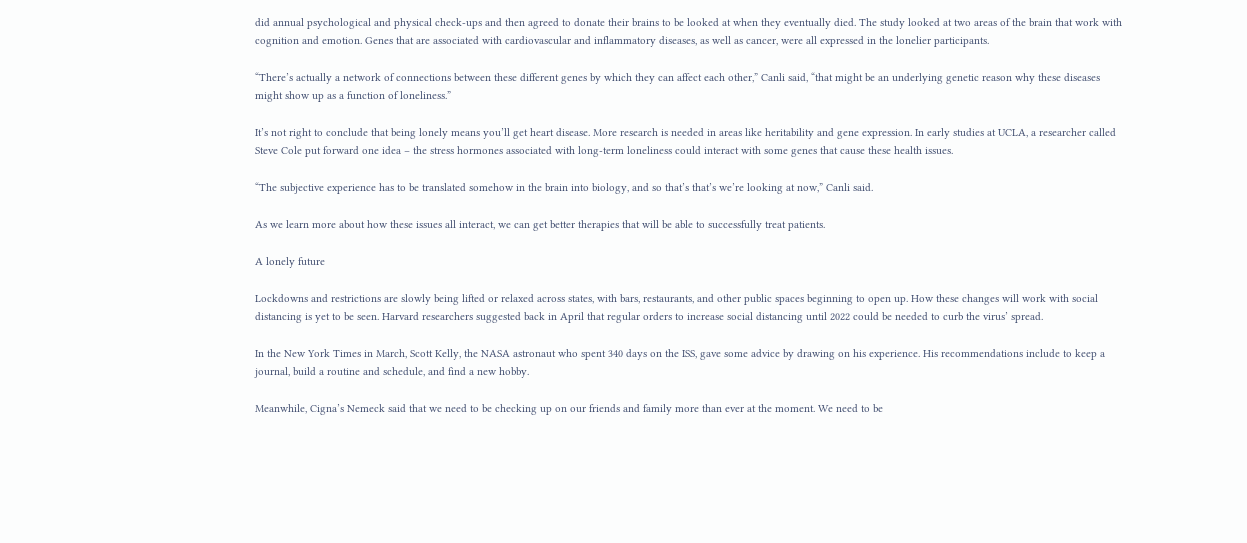did annual psychological and physical check-ups and then agreed to donate their brains to be looked at when they eventually died. The study looked at two areas of the brain that work with cognition and emotion. Genes that are associated with cardiovascular and inflammatory diseases, as well as cancer, were all expressed in the lonelier participants.

“There’s actually a network of connections between these different genes by which they can affect each other,” Canli said, “that might be an underlying genetic reason why these diseases might show up as a function of loneliness.”

It’s not right to conclude that being lonely means you’ll get heart disease. More research is needed in areas like heritability and gene expression. In early studies at UCLA, a researcher called Steve Cole put forward one idea – the stress hormones associated with long-term loneliness could interact with some genes that cause these health issues.

“The subjective experience has to be translated somehow in the brain into biology, and so that’s that’s we’re looking at now,” Canli said.

As we learn more about how these issues all interact, we can get better therapies that will be able to successfully treat patients.

A lonely future

Lockdowns and restrictions are slowly being lifted or relaxed across states, with bars, restaurants, and other public spaces beginning to open up. How these changes will work with social distancing is yet to be seen. Harvard researchers suggested back in April that regular orders to increase social distancing until 2022 could be needed to curb the virus’ spread.

In the New York Times in March, Scott Kelly, the NASA astronaut who spent 340 days on the ISS, gave some advice by drawing on his experience. His recommendations include to keep a journal, build a routine and schedule, and find a new hobby.

Meanwhile, Cigna’s Nemeck said that we need to be checking up on our friends and family more than ever at the moment. We need to be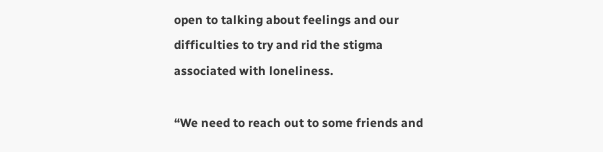open to talking about feelings and our difficulties to try and rid the stigma associated with loneliness.

“We need to reach out to some friends and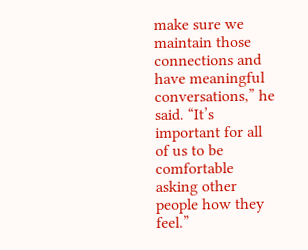make sure we maintain those connections and have meaningful conversations,” he said. “It’s important for all of us to be comfortable asking other people how they feel.”